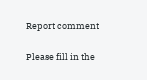Report comment

Please fill in the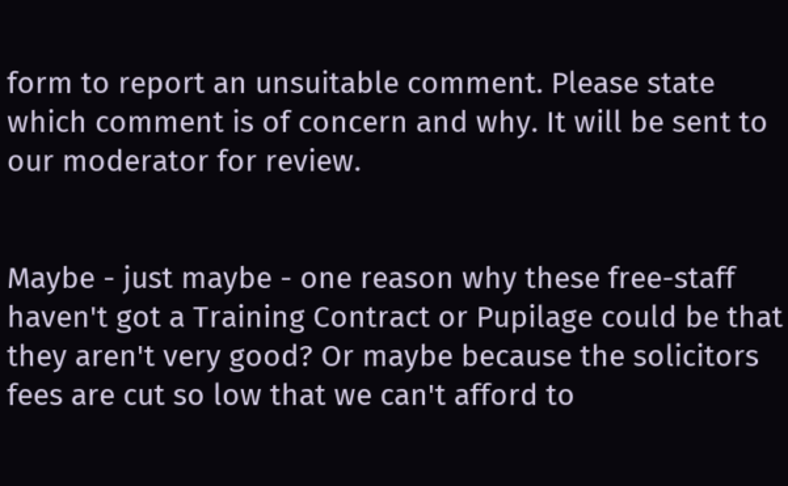form to report an unsuitable comment. Please state which comment is of concern and why. It will be sent to our moderator for review.


Maybe - just maybe - one reason why these free-staff haven't got a Training Contract or Pupilage could be that they aren't very good? Or maybe because the solicitors fees are cut so low that we can't afford to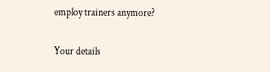employ trainers anymore?

Your details